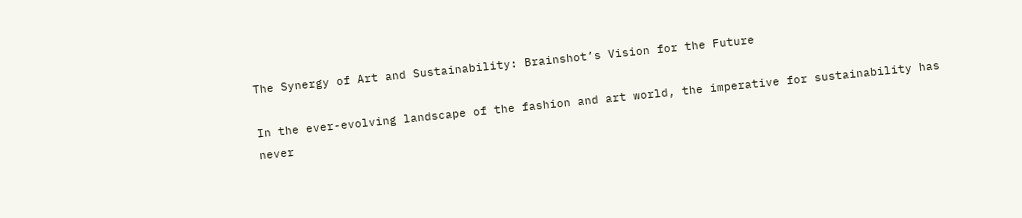The Synergy of Art and Sustainability: Brainshot’s Vision for the Future

In the ever-evolving landscape of the fashion and art world, the imperative for sustainability has never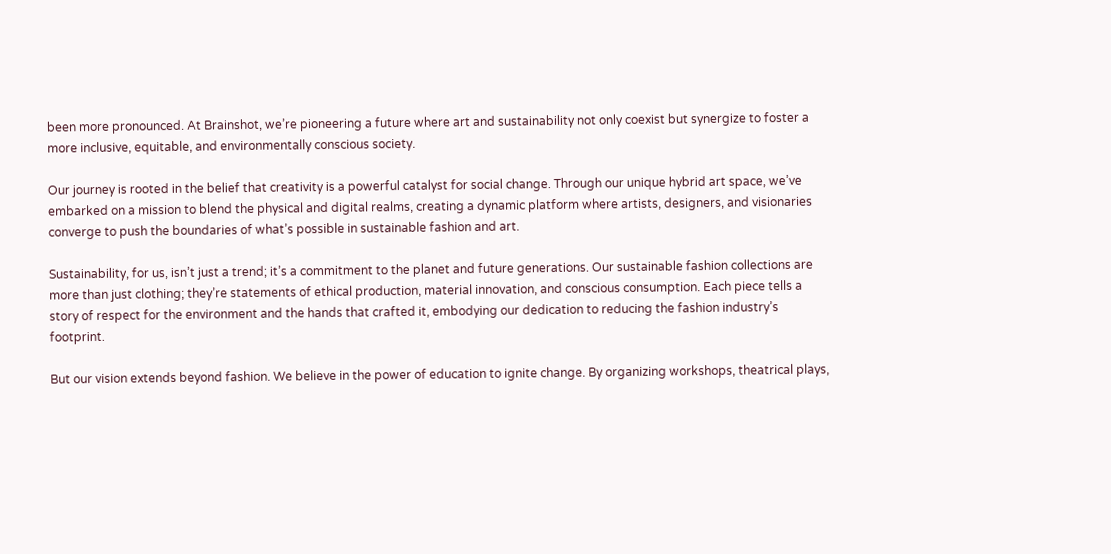been more pronounced. At Brainshot, we’re pioneering a future where art and sustainability not only coexist but synergize to foster a more inclusive, equitable, and environmentally conscious society.

Our journey is rooted in the belief that creativity is a powerful catalyst for social change. Through our unique hybrid art space, we’ve embarked on a mission to blend the physical and digital realms, creating a dynamic platform where artists, designers, and visionaries converge to push the boundaries of what’s possible in sustainable fashion and art.

Sustainability, for us, isn’t just a trend; it’s a commitment to the planet and future generations. Our sustainable fashion collections are more than just clothing; they’re statements of ethical production, material innovation, and conscious consumption. Each piece tells a story of respect for the environment and the hands that crafted it, embodying our dedication to reducing the fashion industry’s footprint.

But our vision extends beyond fashion. We believe in the power of education to ignite change. By organizing workshops, theatrical plays,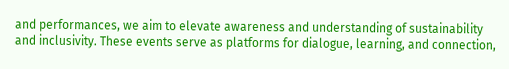and performances, we aim to elevate awareness and understanding of sustainability and inclusivity. These events serve as platforms for dialogue, learning, and connection,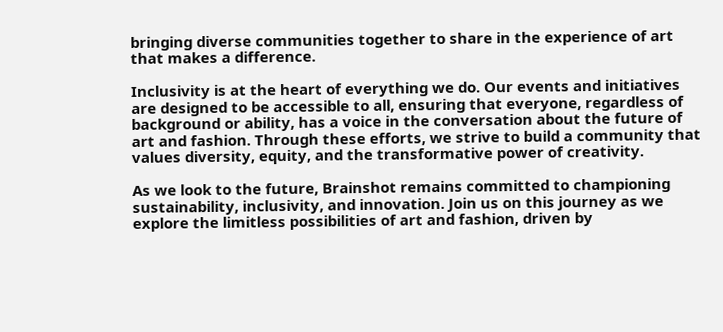bringing diverse communities together to share in the experience of art that makes a difference.

Inclusivity is at the heart of everything we do. Our events and initiatives are designed to be accessible to all, ensuring that everyone, regardless of background or ability, has a voice in the conversation about the future of art and fashion. Through these efforts, we strive to build a community that values diversity, equity, and the transformative power of creativity.

As we look to the future, Brainshot remains committed to championing sustainability, inclusivity, and innovation. Join us on this journey as we explore the limitless possibilities of art and fashion, driven by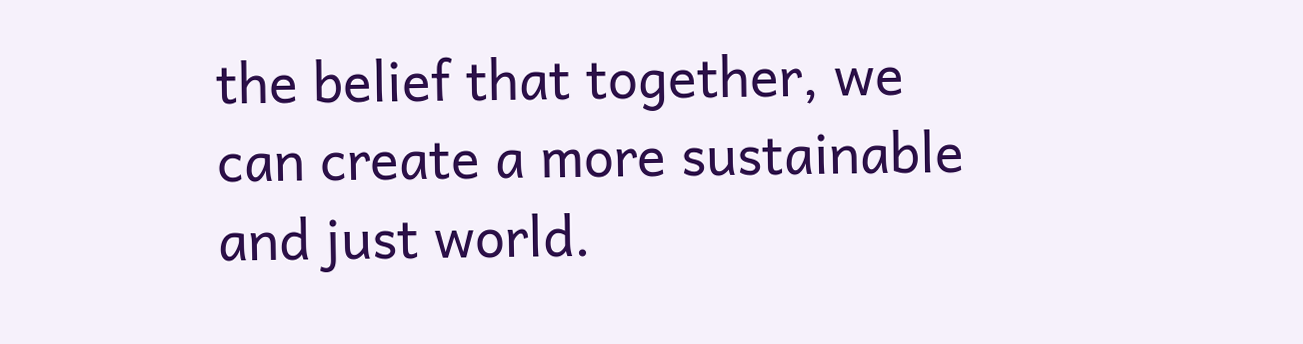the belief that together, we can create a more sustainable and just world.